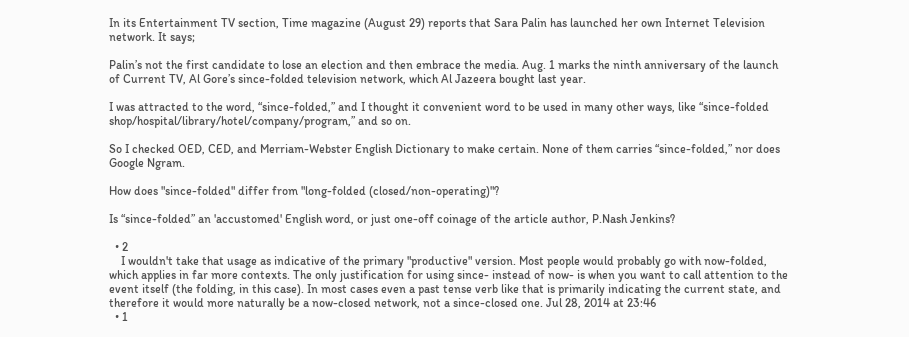In its Entertainment TV section, Time magazine (August 29) reports that Sara Palin has launched her own Internet Television network. It says;

Palin’s not the first candidate to lose an election and then embrace the media. Aug. 1 marks the ninth anniversary of the launch of Current TV, Al Gore’s since-folded television network, which Al Jazeera bought last year.

I was attracted to the word, “since-folded,” and I thought it convenient word to be used in many other ways, like “since-folded shop/hospital/library/hotel/company/program,” and so on.

So I checked OED, CED, and Merriam-Webster English Dictionary to make certain. None of them carries “since-folded,” nor does Google Ngram.

How does "since-folded" differ from "long-folded (closed/non-operating)"?

Is “since-folded” an 'accustomed' English word, or just one-off coinage of the article author, P.Nash Jenkins?

  • 2
    I wouldn't take that usage as indicative of the primary "productive" version. Most people would probably go with now-folded, which applies in far more contexts. The only justification for using since- instead of now- is when you want to call attention to the event itself (the folding, in this case). In most cases even a past tense verb like that is primarily indicating the current state, and therefore it would more naturally be a now-closed network, not a since-closed one. Jul 28, 2014 at 23:46
  • 1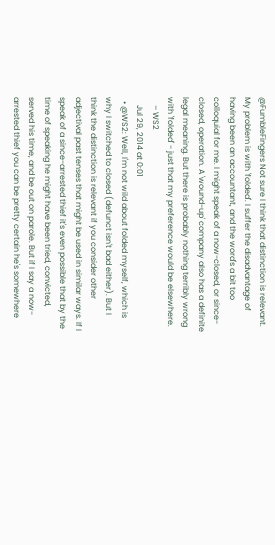@FumbleFingers Not sure I think that distinction is relevant. My problem is with 'folded'. I suffer the disadvantage of having been an accountant, and the word's a bit too colloquial for me. I might speak of a now-closed, or since-closed, operation. A 'wound-up' company also has a definite legal meaning. But there is probably nothing terribly wrong with 'folded' - just that my preference would be elsewhere.
    – WS2
    Jul 29, 2014 at 0:01
  • @WS2: Well, I'm not wild about folded myself, which is why I switched to closed (defunct isn't bad either). But I think the distinction is relevant if you consider other adjectival past tenses that might be used in similar ways. If I speak of a since-arrested thief it's even possible that by the time of speaking he might have been tried, convicted, served his time, and be out on parole. But if I say a now-arrested thief you can be pretty certain he's somewhere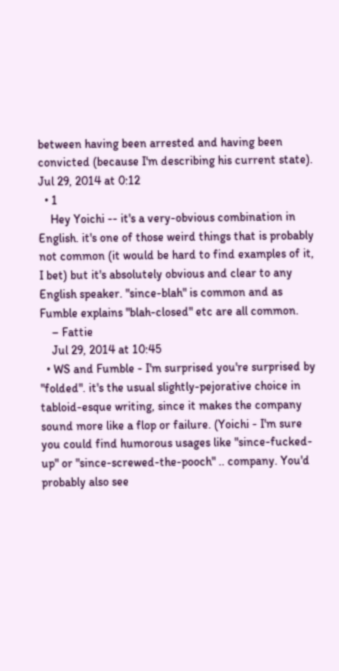between having been arrested and having been convicted (because I'm describing his current state). Jul 29, 2014 at 0:12
  • 1
    Hey Yoichi -- it's a very-obvious combination in English. it's one of those weird things that is probably not common (it would be hard to find examples of it, I bet) but it's absolutely obvious and clear to any English speaker. "since-blah" is common and as Fumble explains "blah-closed" etc are all common.
    – Fattie
    Jul 29, 2014 at 10:45
  • WS and Fumble - I'm surprised you're surprised by "folded". it's the usual slightly-pejorative choice in tabloid-esque writing, since it makes the company sound more like a flop or failure. (Yoichi - I'm sure you could find humorous usages like "since-fucked-up" or "since-screwed-the-pooch" .. company. You'd probably also see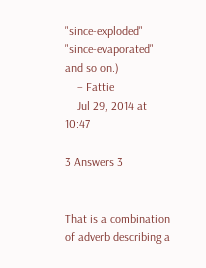"since-exploded" "since-evaporated" and so on.)
    – Fattie
    Jul 29, 2014 at 10:47

3 Answers 3


That is a combination of adverb describing a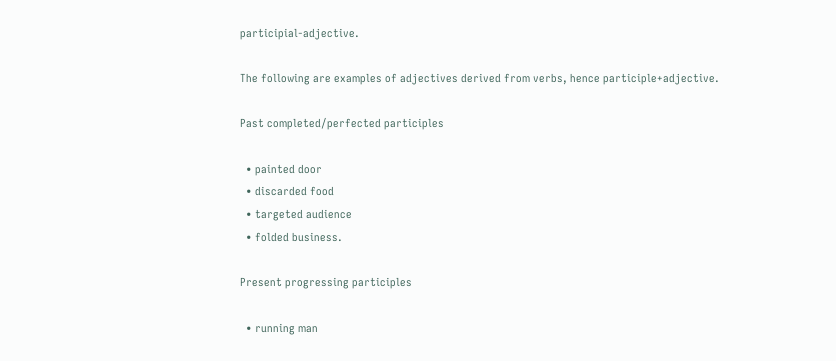participial-adjective.

The following are examples of adjectives derived from verbs, hence participle+adjective.

Past completed/perfected participles

  • painted door
  • discarded food
  • targeted audience
  • folded business.

Present progressing participles

  • running man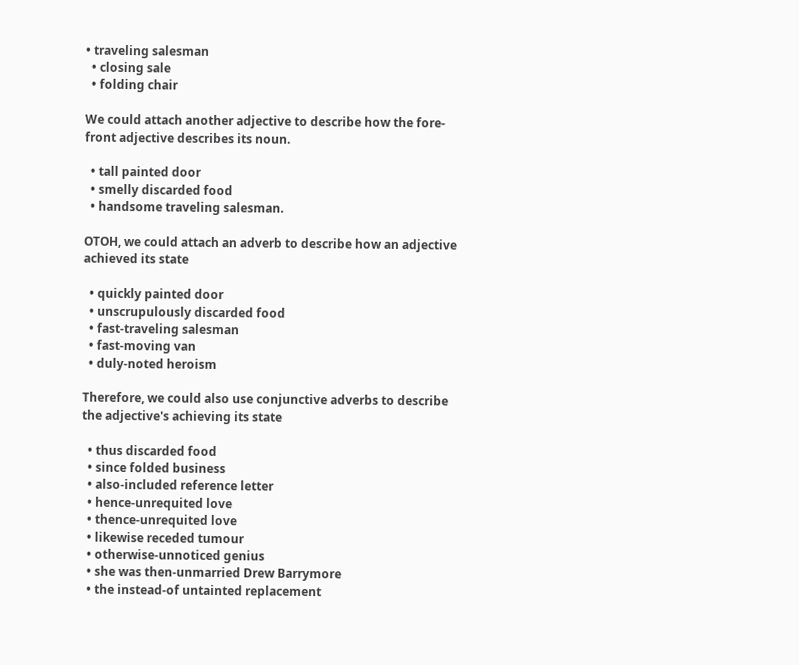• traveling salesman
  • closing sale
  • folding chair

We could attach another adjective to describe how the fore-front adjective describes its noun.

  • tall painted door
  • smelly discarded food
  • handsome traveling salesman.

OTOH, we could attach an adverb to describe how an adjective achieved its state

  • quickly painted door
  • unscrupulously discarded food
  • fast-traveling salesman
  • fast-moving van
  • duly-noted heroism

Therefore, we could also use conjunctive adverbs to describe the adjective's achieving its state

  • thus discarded food
  • since folded business
  • also-included reference letter
  • hence-unrequited love
  • thence-unrequited love
  • likewise receded tumour
  • otherwise-unnoticed genius
  • she was then-unmarried Drew Barrymore
  • the instead-of untainted replacement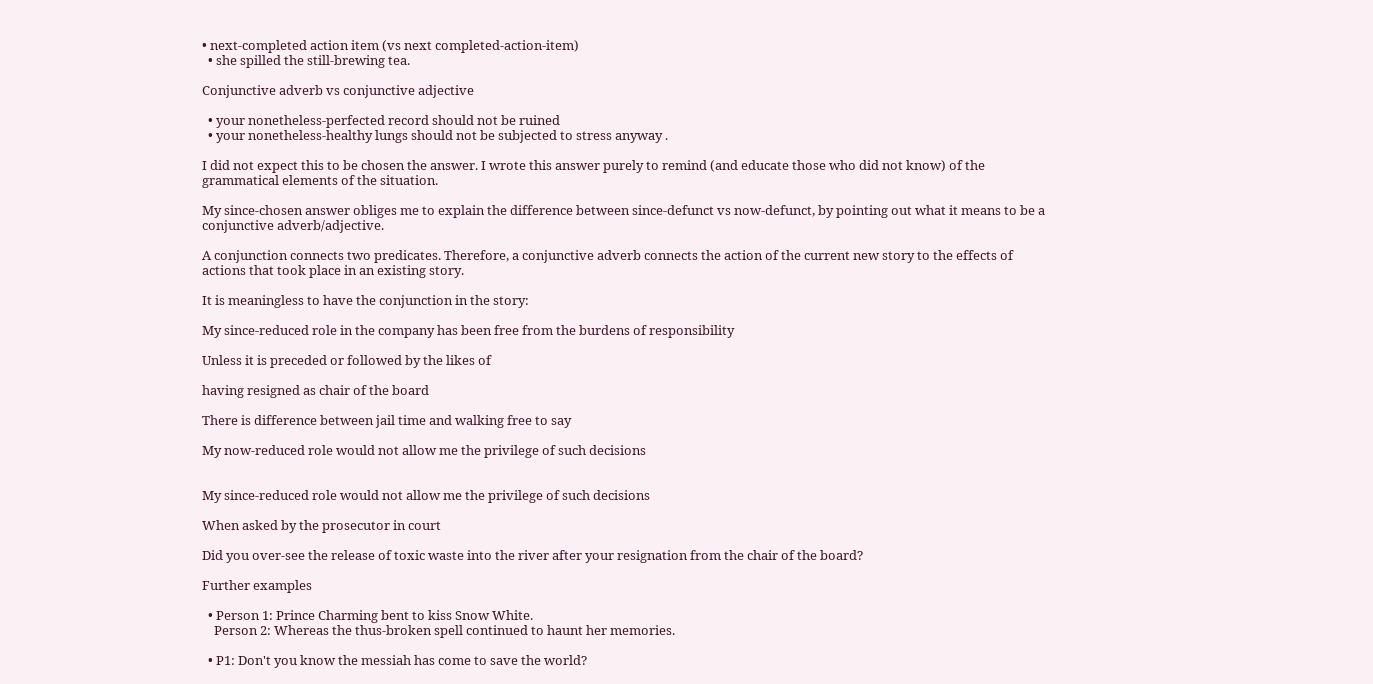• next-completed action item (vs next completed-action-item)
  • she spilled the still-brewing tea.

Conjunctive adverb vs conjunctive adjective

  • your nonetheless-perfected record should not be ruined
  • your nonetheless-healthy lungs should not be subjected to stress anyway .

I did not expect this to be chosen the answer. I wrote this answer purely to remind (and educate those who did not know) of the grammatical elements of the situation.

My since-chosen answer obliges me to explain the difference between since-defunct vs now-defunct, by pointing out what it means to be a conjunctive adverb/adjective.

A conjunction connects two predicates. Therefore, a conjunctive adverb connects the action of the current new story to the effects of actions that took place in an existing story.

It is meaningless to have the conjunction in the story:

My since-reduced role in the company has been free from the burdens of responsibility

Unless it is preceded or followed by the likes of

having resigned as chair of the board

There is difference between jail time and walking free to say

My now-reduced role would not allow me the privilege of such decisions


My since-reduced role would not allow me the privilege of such decisions

When asked by the prosecutor in court

Did you over-see the release of toxic waste into the river after your resignation from the chair of the board?

Further examples

  • Person 1: Prince Charming bent to kiss Snow White.
    Person 2: Whereas the thus-broken spell continued to haunt her memories.

  • P1: Don't you know the messiah has come to save the world?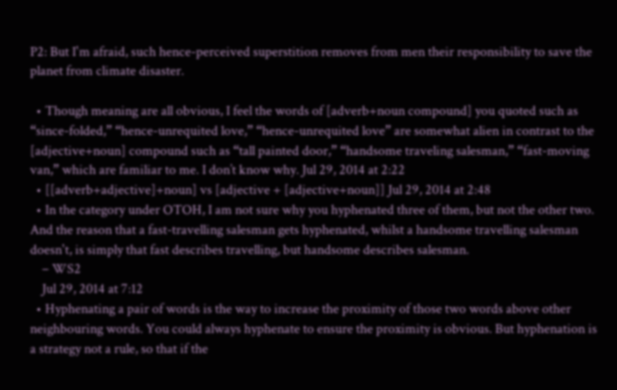P2: But I'm afraid, such hence-perceived superstition removes from men their responsibility to save the planet from climate disaster.

  • Though meaning are all obvious, I feel the words of [adverb+noun compound] you quoted such as “since-folded,” “hence-unrequited love,” “hence-unrequited love” are somewhat alien in contrast to the [adjective+noun] compound such as “tall painted door,” “handsome traveling salesman,” “fast-moving van,” which are familiar to me. I don’t know why. Jul 29, 2014 at 2:22
  • [[adverb+adjective]+noun] vs [adjective + [adjective+noun]] Jul 29, 2014 at 2:48
  • In the category under OTOH, I am not sure why you hyphenated three of them, but not the other two. And the reason that a fast-travelling salesman gets hyphenated, whilst a handsome travelling salesman doesn't, is simply that fast describes travelling, but handsome describes salesman.
    – WS2
    Jul 29, 2014 at 7:12
  • Hyphenating a pair of words is the way to increase the proximity of those two words above other neighbouring words. You could always hyphenate to ensure the proximity is obvious. But hyphenation is a strategy not a rule, so that if the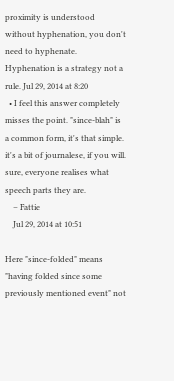proximity is understood without hyphenation, you don't need to hyphenate. Hyphenation is a strategy not a rule. Jul 29, 2014 at 8:20
  • I feel this answer completely misses the point. "since-blah" is a common form, it's that simple. it's a bit of journalese, if you will. sure, everyone realises what speech parts they are.
    – Fattie
    Jul 29, 2014 at 10:51

Here "since-folded" means "having folded since some previously mentioned event" not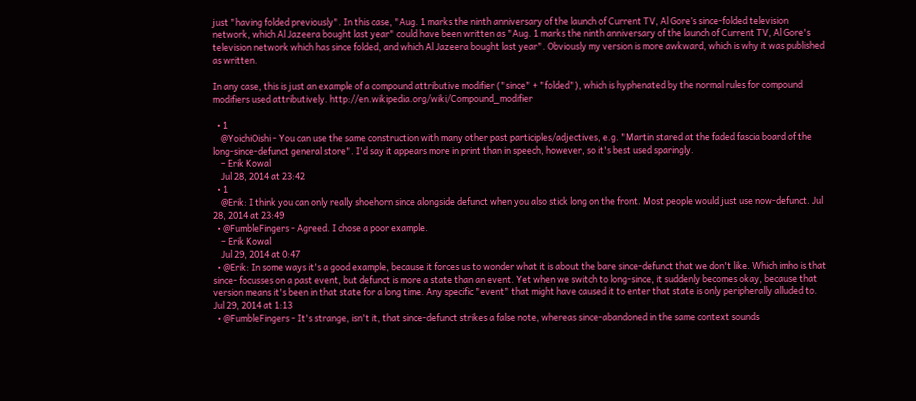just "having folded previously". In this case, "Aug. 1 marks the ninth anniversary of the launch of Current TV, Al Gore’s since-folded television network, which Al Jazeera bought last year" could have been written as "Aug. 1 marks the ninth anniversary of the launch of Current TV, Al Gore's television network which has since folded, and which Al Jazeera bought last year". Obviously my version is more awkward, which is why it was published as written.

In any case, this is just an example of a compound attributive modifier ("since" + "folded"), which is hyphenated by the normal rules for compound modifiers used attributively. http://en.wikipedia.org/wiki/Compound_modifier

  • 1
    @YoichiOishi - You can use the same construction with many other past participles/adjectives, e.g. "Martin stared at the faded fascia board of the long-since-defunct general store". I'd say it appears more in print than in speech, however, so it's best used sparingly.
    – Erik Kowal
    Jul 28, 2014 at 23:42
  • 1
    @Erik: I think you can only really shoehorn since alongside defunct when you also stick long on the front. Most people would just use now-defunct. Jul 28, 2014 at 23:49
  • @FumbleFingers - Agreed. I chose a poor example.
    – Erik Kowal
    Jul 29, 2014 at 0:47
  • @Erik: In some ways it's a good example, because it forces us to wonder what it is about the bare since-defunct that we don't like. Which imho is that since- focusses on a past event, but defunct is more a state than an event. Yet when we switch to long-since, it suddenly becomes okay, because that version means it's been in that state for a long time. Any specific "event" that might have caused it to enter that state is only peripherally alluded to. Jul 29, 2014 at 1:13
  • @FumbleFingers - It's strange, isn't it, that since-defunct strikes a false note, whereas since-abandoned in the same context sounds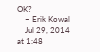OK?
    – Erik Kowal
    Jul 29, 2014 at 1:48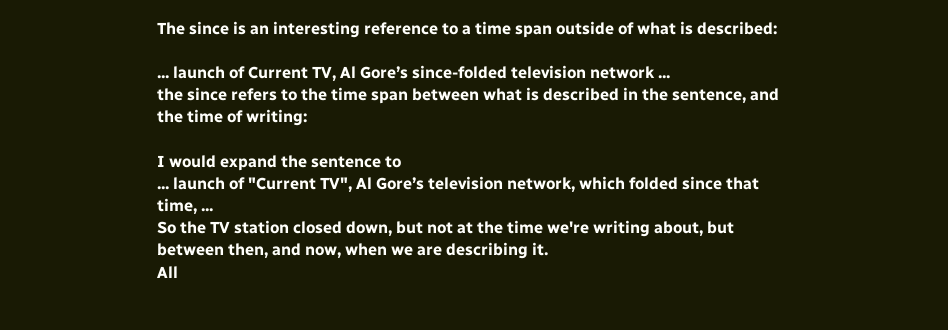The since is an interesting reference to a time span outside of what is described:

... launch of Current TV, Al Gore’s since-folded television network ...
the since refers to the time span between what is described in the sentence, and the time of writing:

I would expand the sentence to
... launch of "Current TV", Al Gore’s television network, which folded since that time, ...
So the TV station closed down, but not at the time we're writing about, but between then, and now, when we are describing it.
All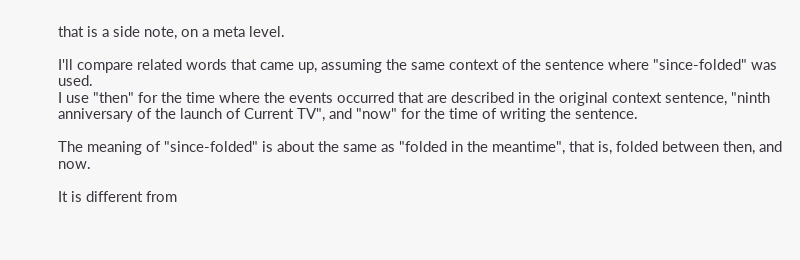that is a side note, on a meta level.

I'll compare related words that came up, assuming the same context of the sentence where "since-folded" was used.
I use "then" for the time where the events occurred that are described in the original context sentence, "ninth anniversary of the launch of Current TV", and "now" for the time of writing the sentence.

The meaning of "since-folded" is about the same as "folded in the meantime", that is, folded between then, and now.

It is different from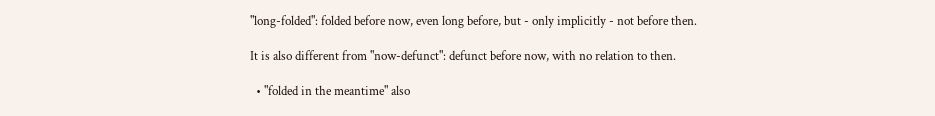"long-folded": folded before now, even long before, but - only implicitly - not before then.

It is also different from "now-defunct": defunct before now, with no relation to then.

  • "folded in the meantime" also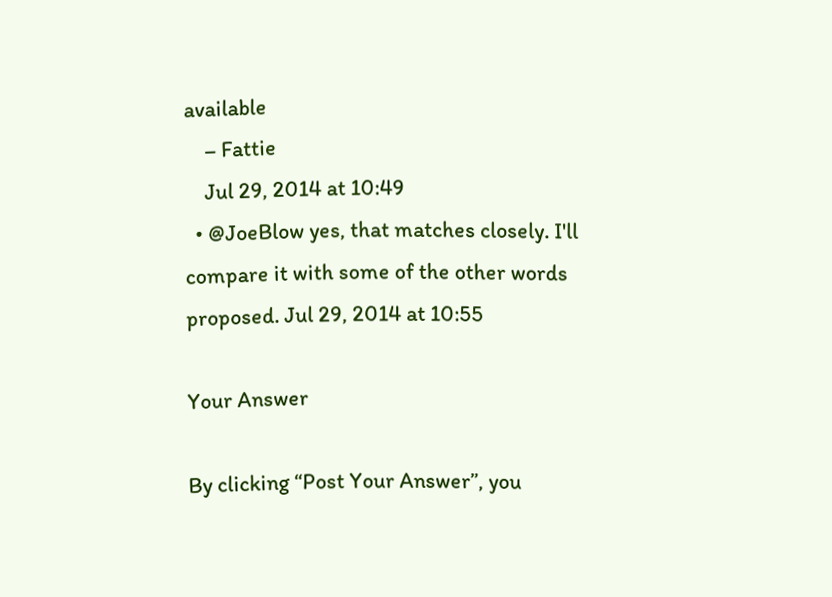available
    – Fattie
    Jul 29, 2014 at 10:49
  • @JoeBlow yes, that matches closely. I'll compare it with some of the other words proposed. Jul 29, 2014 at 10:55

Your Answer

By clicking “Post Your Answer”, you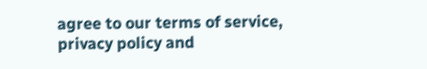agree to our terms of service, privacy policy and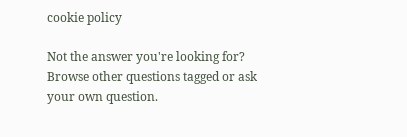cookie policy

Not the answer you're looking for? Browse other questions tagged or ask your own question.